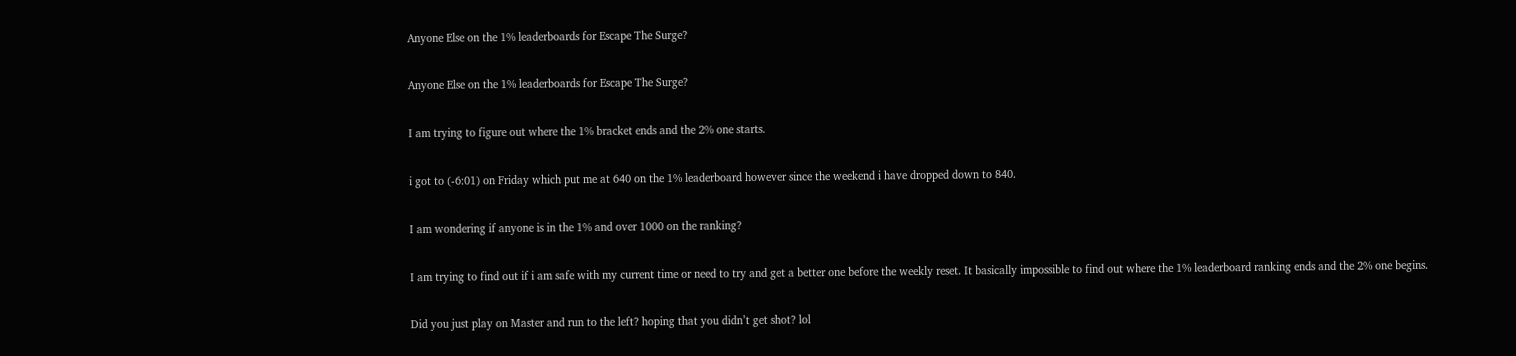Anyone Else on the 1% leaderboards for Escape The Surge?

Anyone Else on the 1% leaderboards for Escape The Surge?

I am trying to figure out where the 1% bracket ends and the 2% one starts.

i got to (-6:01) on Friday which put me at 640 on the 1% leaderboard however since the weekend i have dropped down to 840.

I am wondering if anyone is in the 1% and over 1000 on the ranking?

I am trying to find out if i am safe with my current time or need to try and get a better one before the weekly reset. It basically impossible to find out where the 1% leaderboard ranking ends and the 2% one begins.

Did you just play on Master and run to the left? hoping that you didn’t get shot? lol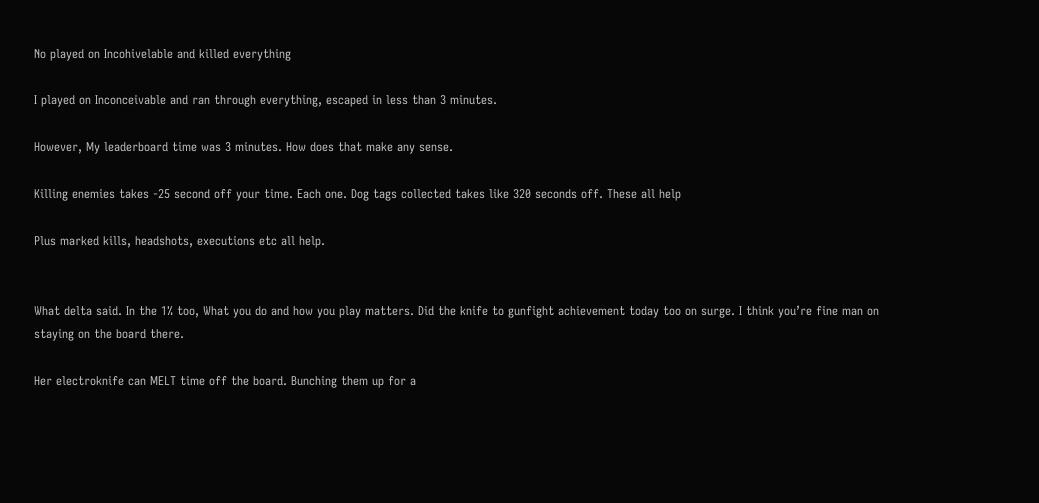No played on Incohivelable and killed everything

I played on Inconceivable and ran through everything, escaped in less than 3 minutes.

However, My leaderboard time was 3 minutes. How does that make any sense.

Killing enemies takes -25 second off your time. Each one. Dog tags collected takes like 320 seconds off. These all help

Plus marked kills, headshots, executions etc all help.


What delta said. In the 1% too, What you do and how you play matters. Did the knife to gunfight achievement today too on surge. I think you’re fine man on staying on the board there.

Her electroknife can MELT time off the board. Bunching them up for a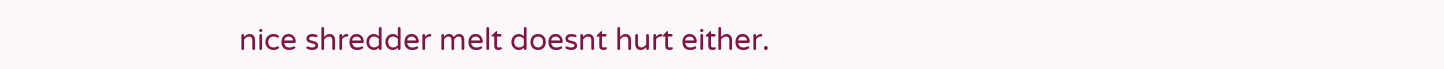nice shredder melt doesnt hurt either.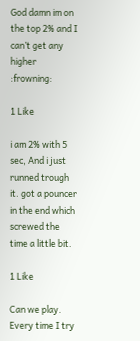God damn im on the top 2% and I can’t get any higher :frowning:

1 Like

i am 2% with 5 sec, And i just runned trough it. got a pouncer in the end which screwed the time a little bit.

1 Like

Can we play. Every time I try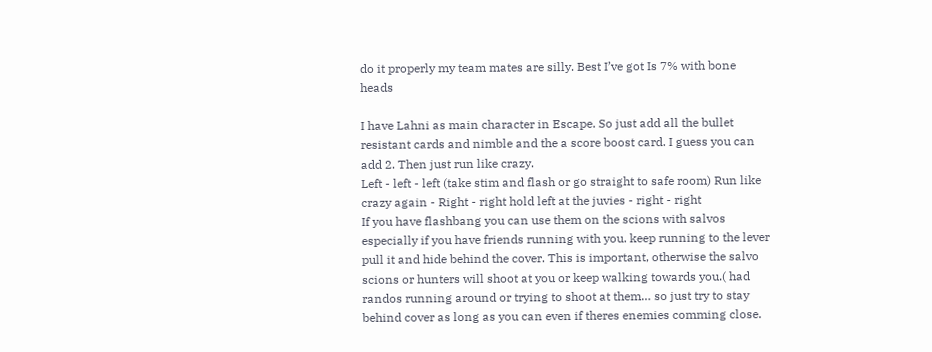do it properly my team mates are silly. Best I’ve got Is 7% with bone heads

I have Lahni as main character in Escape. So just add all the bullet resistant cards and nimble and the a score boost card. I guess you can add 2. Then just run like crazy.
Left - left - left (take stim and flash or go straight to safe room) Run like crazy again - Right - right hold left at the juvies - right - right
If you have flashbang you can use them on the scions with salvos especially if you have friends running with you. keep running to the lever pull it and hide behind the cover. This is important, otherwise the salvo scions or hunters will shoot at you or keep walking towards you.( had randos running around or trying to shoot at them… so just try to stay behind cover as long as you can even if theres enemies comming close.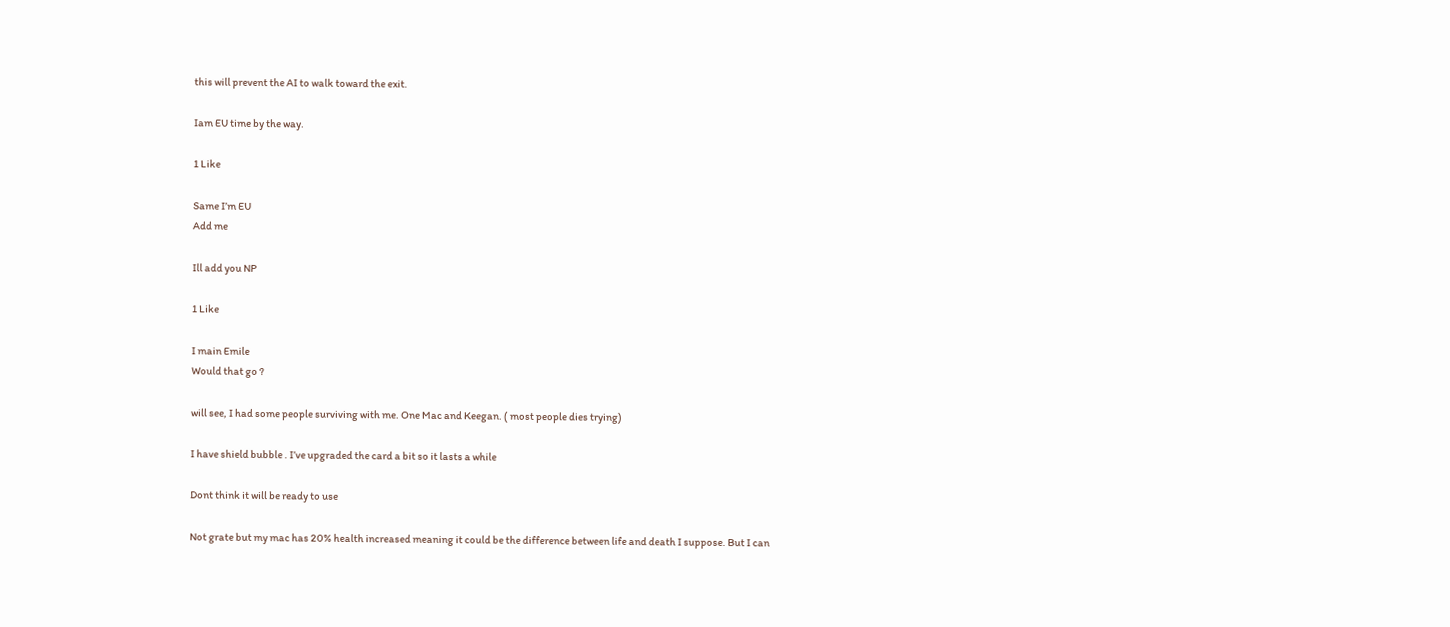this will prevent the AI to walk toward the exit.

Iam EU time by the way.

1 Like

Same I’m EU
Add me

Ill add you NP

1 Like

I main Emile
Would that go ?

will see, I had some people surviving with me. One Mac and Keegan. ( most people dies trying)

I have shield bubble . I’ve upgraded the card a bit so it lasts a while

Dont think it will be ready to use

Not grate but my mac has 20% health increased meaning it could be the difference between life and death I suppose. But I can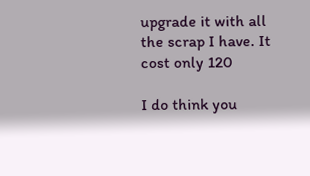upgrade it with all the scrap I have. It cost only 120

I do think you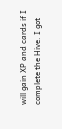will gain XP and cards if I complete the Hive. I got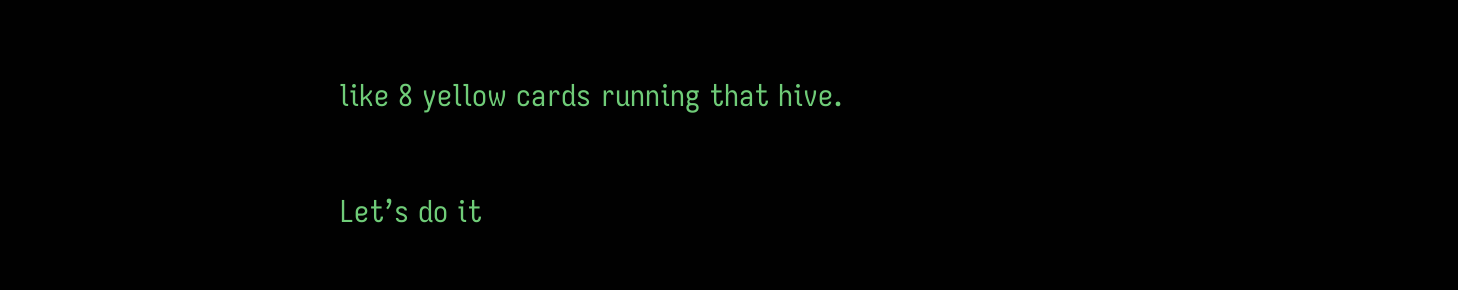like 8 yellow cards running that hive.

Let’s do it